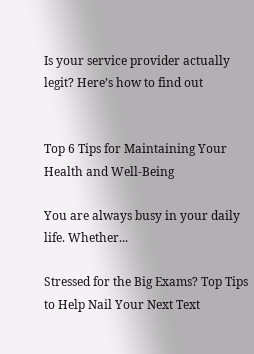Is your service provider actually legit? Here’s how to find out


Top 6 Tips for Maintaining Your Health and Well-Being

You are always busy in your daily life. Whether...

Stressed for the Big Exams? Top Tips to Help Nail Your Next Text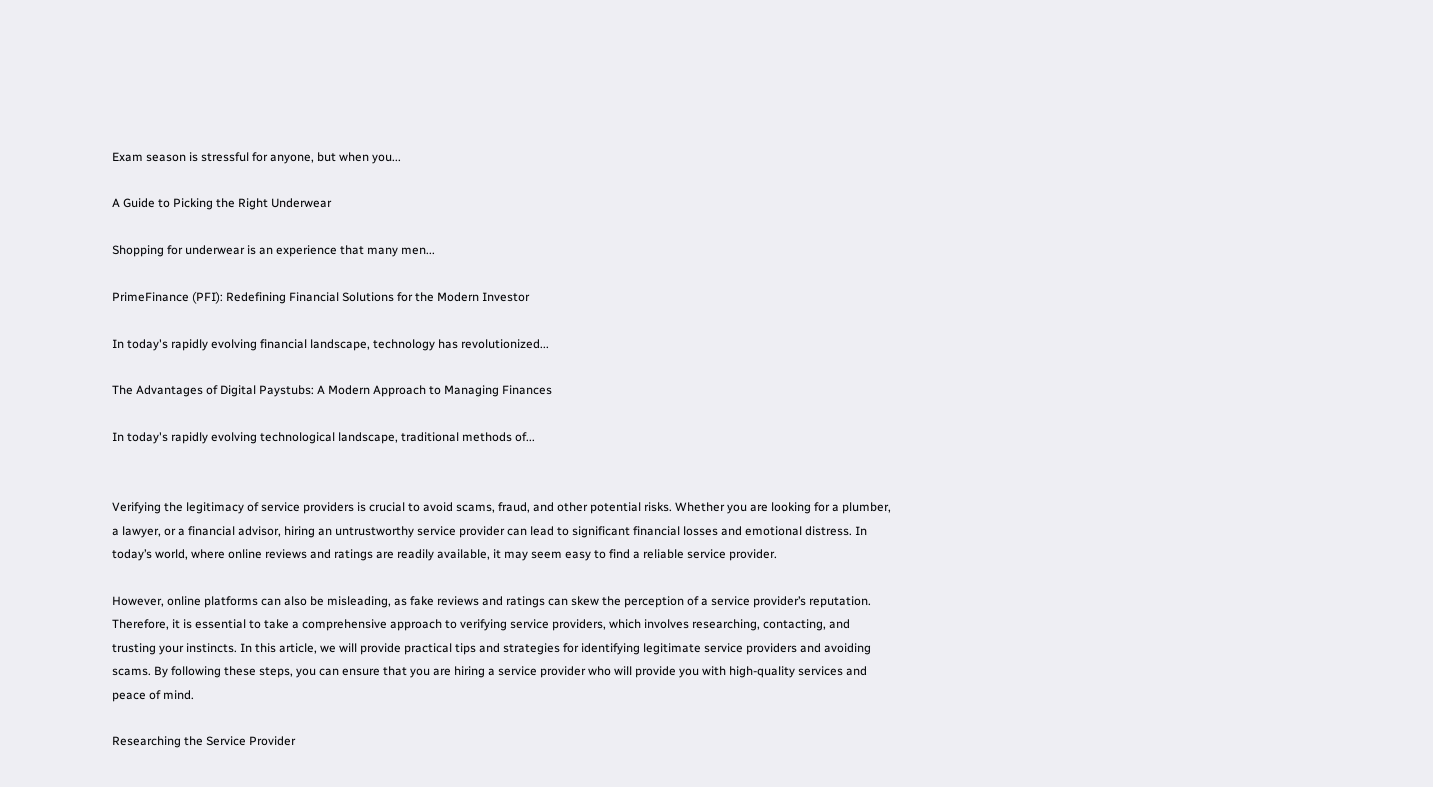Exam season is stressful for anyone, but when you...

A Guide to Picking the Right Underwear

Shopping for underwear is an experience that many men...

PrimeFinance (PFI): Redefining Financial Solutions for the Modern Investor

In today's rapidly evolving financial landscape, technology has revolutionized...

The Advantages of Digital Paystubs: A Modern Approach to Managing Finances

In today's rapidly evolving technological landscape, traditional methods of...


Verifying the legitimacy of service providers is crucial to avoid scams, fraud, and other potential risks. Whether you are looking for a plumber, a lawyer, or a financial advisor, hiring an untrustworthy service provider can lead to significant financial losses and emotional distress. In today’s world, where online reviews and ratings are readily available, it may seem easy to find a reliable service provider.

However, online platforms can also be misleading, as fake reviews and ratings can skew the perception of a service provider’s reputation. Therefore, it is essential to take a comprehensive approach to verifying service providers, which involves researching, contacting, and trusting your instincts. In this article, we will provide practical tips and strategies for identifying legitimate service providers and avoiding scams. By following these steps, you can ensure that you are hiring a service provider who will provide you with high-quality services and peace of mind.

Researching the Service Provider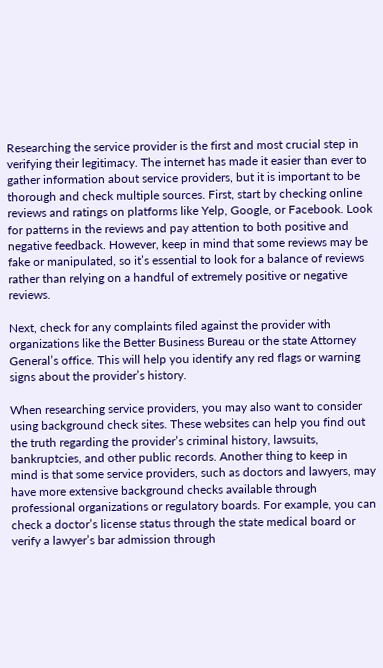Researching the service provider is the first and most crucial step in verifying their legitimacy. The internet has made it easier than ever to gather information about service providers, but it is important to be thorough and check multiple sources. First, start by checking online reviews and ratings on platforms like Yelp, Google, or Facebook. Look for patterns in the reviews and pay attention to both positive and negative feedback. However, keep in mind that some reviews may be fake or manipulated, so it’s essential to look for a balance of reviews rather than relying on a handful of extremely positive or negative reviews.

Next, check for any complaints filed against the provider with organizations like the Better Business Bureau or the state Attorney General’s office. This will help you identify any red flags or warning signs about the provider’s history.

When researching service providers, you may also want to consider using background check sites. These websites can help you find out the truth regarding the provider’s criminal history, lawsuits, bankruptcies, and other public records. Another thing to keep in mind is that some service providers, such as doctors and lawyers, may have more extensive background checks available through professional organizations or regulatory boards. For example, you can check a doctor’s license status through the state medical board or verify a lawyer’s bar admission through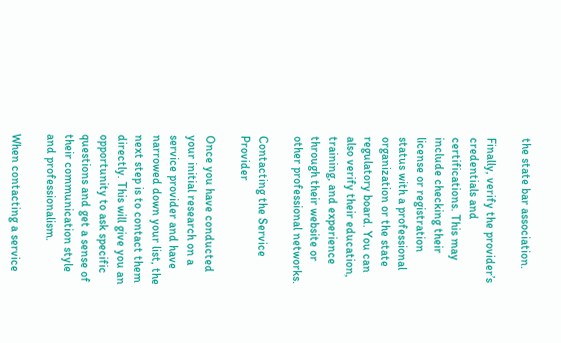the state bar association.

Finally, verify the provider’s credentials and certifications. This may include checking their license or registration status with a professional organization or the state regulatory board. You can also verify their education, training, and experience through their website or other professional networks.

Contacting the Service Provider

Once you have conducted your initial research on a service provider and have narrowed down your list, the next step is to contact them directly. This will give you an opportunity to ask specific questions and get a sense of their communication style and professionalism.

When contacting a service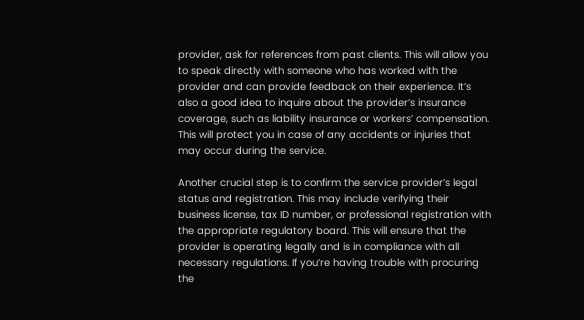provider, ask for references from past clients. This will allow you to speak directly with someone who has worked with the provider and can provide feedback on their experience. It’s also a good idea to inquire about the provider’s insurance coverage, such as liability insurance or workers’ compensation. This will protect you in case of any accidents or injuries that may occur during the service.

Another crucial step is to confirm the service provider’s legal status and registration. This may include verifying their business license, tax ID number, or professional registration with the appropriate regulatory board. This will ensure that the provider is operating legally and is in compliance with all necessary regulations. If you’re having trouble with procuring the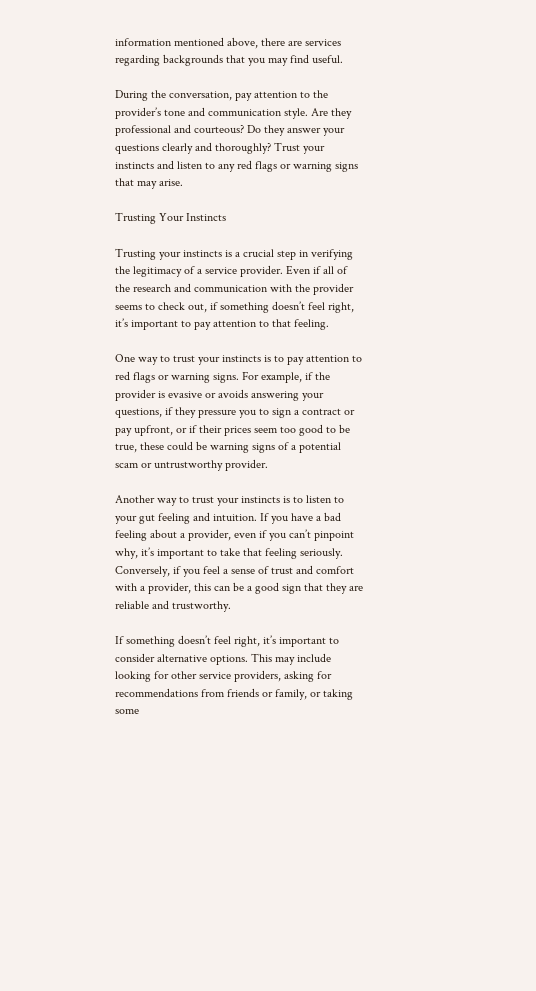information mentioned above, there are services regarding backgrounds that you may find useful.

During the conversation, pay attention to the provider’s tone and communication style. Are they professional and courteous? Do they answer your questions clearly and thoroughly? Trust your instincts and listen to any red flags or warning signs that may arise.

Trusting Your Instincts

Trusting your instincts is a crucial step in verifying the legitimacy of a service provider. Even if all of the research and communication with the provider seems to check out, if something doesn’t feel right, it’s important to pay attention to that feeling.

One way to trust your instincts is to pay attention to red flags or warning signs. For example, if the provider is evasive or avoids answering your questions, if they pressure you to sign a contract or pay upfront, or if their prices seem too good to be true, these could be warning signs of a potential scam or untrustworthy provider.

Another way to trust your instincts is to listen to your gut feeling and intuition. If you have a bad feeling about a provider, even if you can’t pinpoint why, it’s important to take that feeling seriously. Conversely, if you feel a sense of trust and comfort with a provider, this can be a good sign that they are reliable and trustworthy.

If something doesn’t feel right, it’s important to consider alternative options. This may include looking for other service providers, asking for recommendations from friends or family, or taking some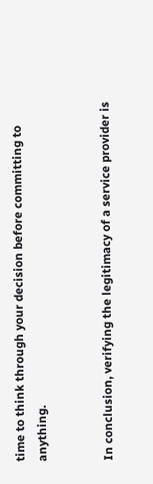time to think through your decision before committing to anything.


In conclusion, verifying the legitimacy of a service provider is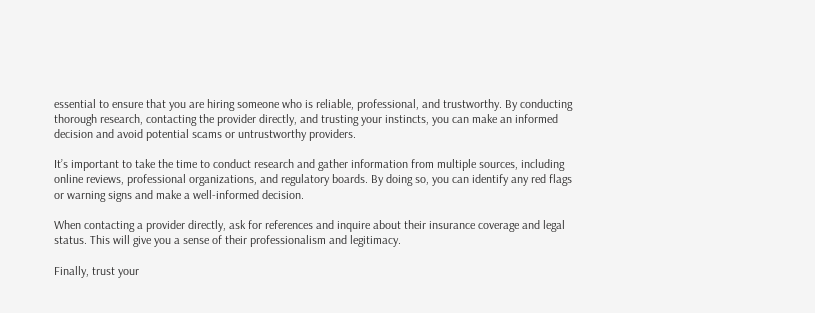essential to ensure that you are hiring someone who is reliable, professional, and trustworthy. By conducting thorough research, contacting the provider directly, and trusting your instincts, you can make an informed decision and avoid potential scams or untrustworthy providers.

It’s important to take the time to conduct research and gather information from multiple sources, including online reviews, professional organizations, and regulatory boards. By doing so, you can identify any red flags or warning signs and make a well-informed decision.

When contacting a provider directly, ask for references and inquire about their insurance coverage and legal status. This will give you a sense of their professionalism and legitimacy.

Finally, trust your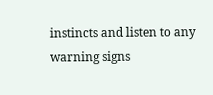instincts and listen to any warning signs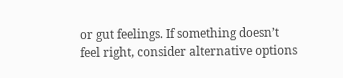or gut feelings. If something doesn’t feel right, consider alternative options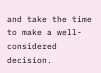and take the time to make a well-considered decision.